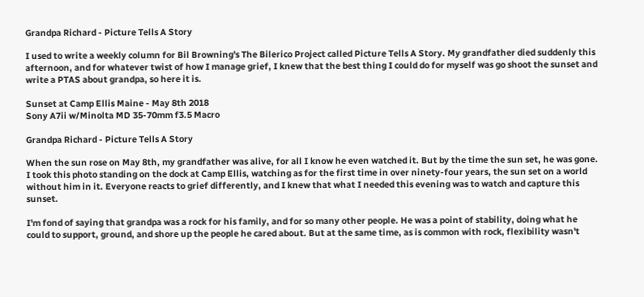Grandpa Richard - Picture Tells A Story

I used to write a weekly column for Bil Browning's The Bilerico Project called Picture Tells A Story. My grandfather died suddenly this afternoon, and for whatever twist of how I manage grief, I knew that the best thing I could do for myself was go shoot the sunset and write a PTAS about grandpa, so here it is.

Sunset at Camp Ellis Maine - May 8th 2018
Sony A7ii w/Minolta MD 35-70mm f3.5 Macro

Grandpa Richard - Picture Tells A Story

When the sun rose on May 8th, my grandfather was alive, for all I know he even watched it. But by the time the sun set, he was gone. I took this photo standing on the dock at Camp Ellis, watching as for the first time in over ninety-four years, the sun set on a world without him in it. Everyone reacts to grief differently, and I knew that what I needed this evening was to watch and capture this sunset.

I'm fond of saying that grandpa was a rock for his family, and for so many other people. He was a point of stability, doing what he could to support, ground, and shore up the people he cared about. But at the same time, as is common with rock, flexibility wasn't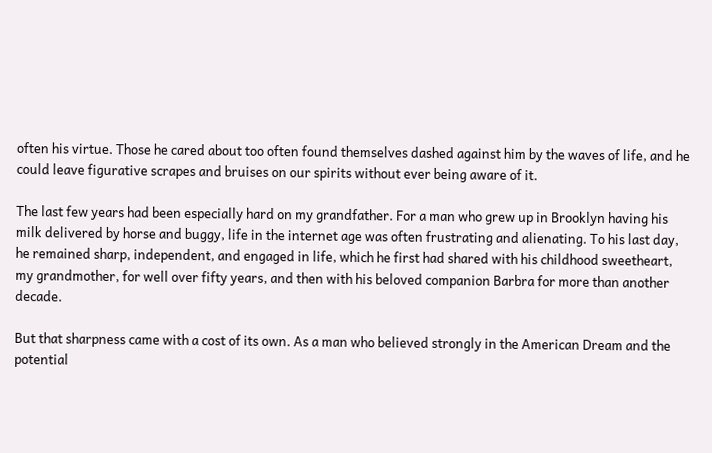often his virtue. Those he cared about too often found themselves dashed against him by the waves of life, and he could leave figurative scrapes and bruises on our spirits without ever being aware of it.

The last few years had been especially hard on my grandfather. For a man who grew up in Brooklyn having his milk delivered by horse and buggy, life in the internet age was often frustrating and alienating. To his last day, he remained sharp, independent, and engaged in life, which he first had shared with his childhood sweetheart, my grandmother, for well over fifty years, and then with his beloved companion Barbra for more than another decade.

But that sharpness came with a cost of its own. As a man who believed strongly in the American Dream and the potential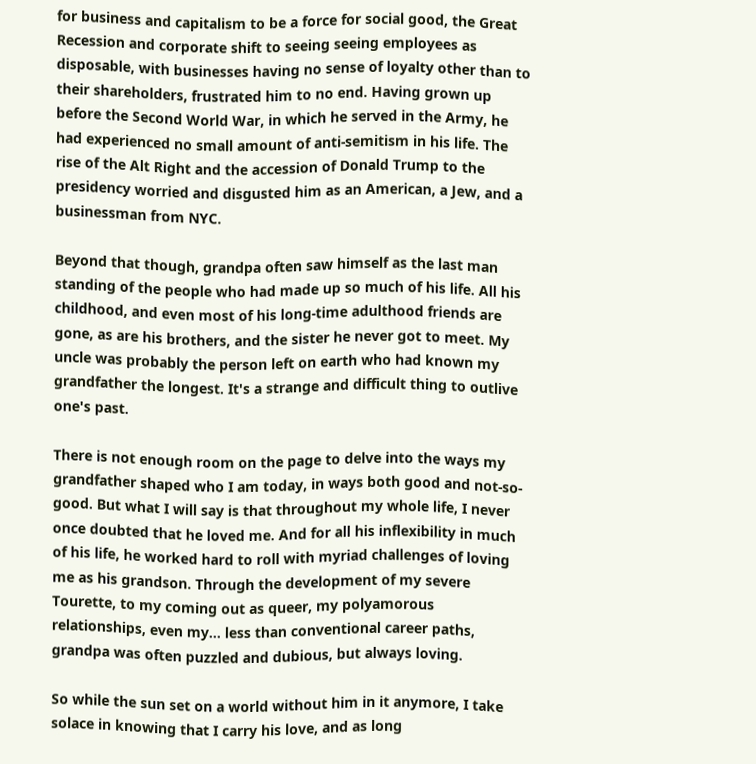for business and capitalism to be a force for social good, the Great Recession and corporate shift to seeing seeing employees as disposable, with businesses having no sense of loyalty other than to their shareholders, frustrated him to no end. Having grown up before the Second World War, in which he served in the Army, he had experienced no small amount of anti-semitism in his life. The rise of the Alt Right and the accession of Donald Trump to the presidency worried and disgusted him as an American, a Jew, and a businessman from NYC.

Beyond that though, grandpa often saw himself as the last man standing of the people who had made up so much of his life. All his childhood, and even most of his long-time adulthood friends are gone, as are his brothers, and the sister he never got to meet. My uncle was probably the person left on earth who had known my grandfather the longest. It's a strange and difficult thing to outlive one's past.

There is not enough room on the page to delve into the ways my grandfather shaped who I am today, in ways both good and not-so-good. But what I will say is that throughout my whole life, I never once doubted that he loved me. And for all his inflexibility in much of his life, he worked hard to roll with myriad challenges of loving me as his grandson. Through the development of my severe Tourette, to my coming out as queer, my polyamorous relationships, even my... less than conventional career paths, grandpa was often puzzled and dubious, but always loving.

So while the sun set on a world without him in it anymore, I take solace in knowing that I carry his love, and as long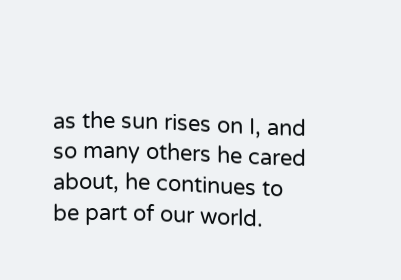as the sun rises on I, and so many others he cared about, he continues to be part of our world.